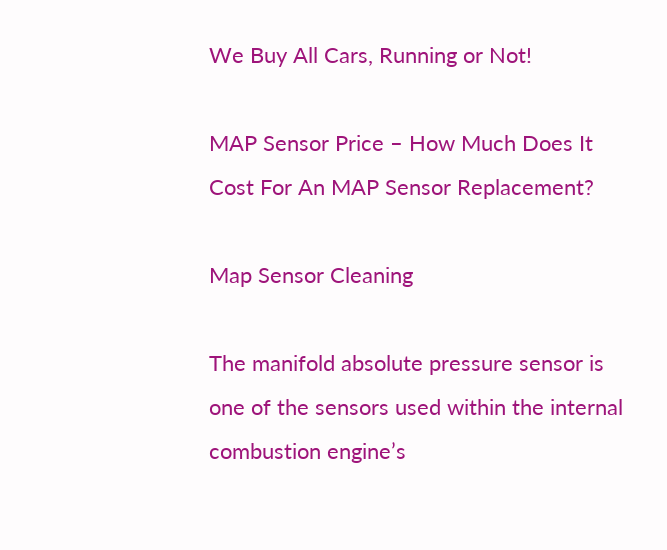We Buy All Cars, Running or Not!

MAP Sensor Price – How Much Does It Cost For An MAP Sensor Replacement?

Map Sensor Cleaning

The manifold absolute pressure sensor is one of the sensors used within the internal combustion engine’s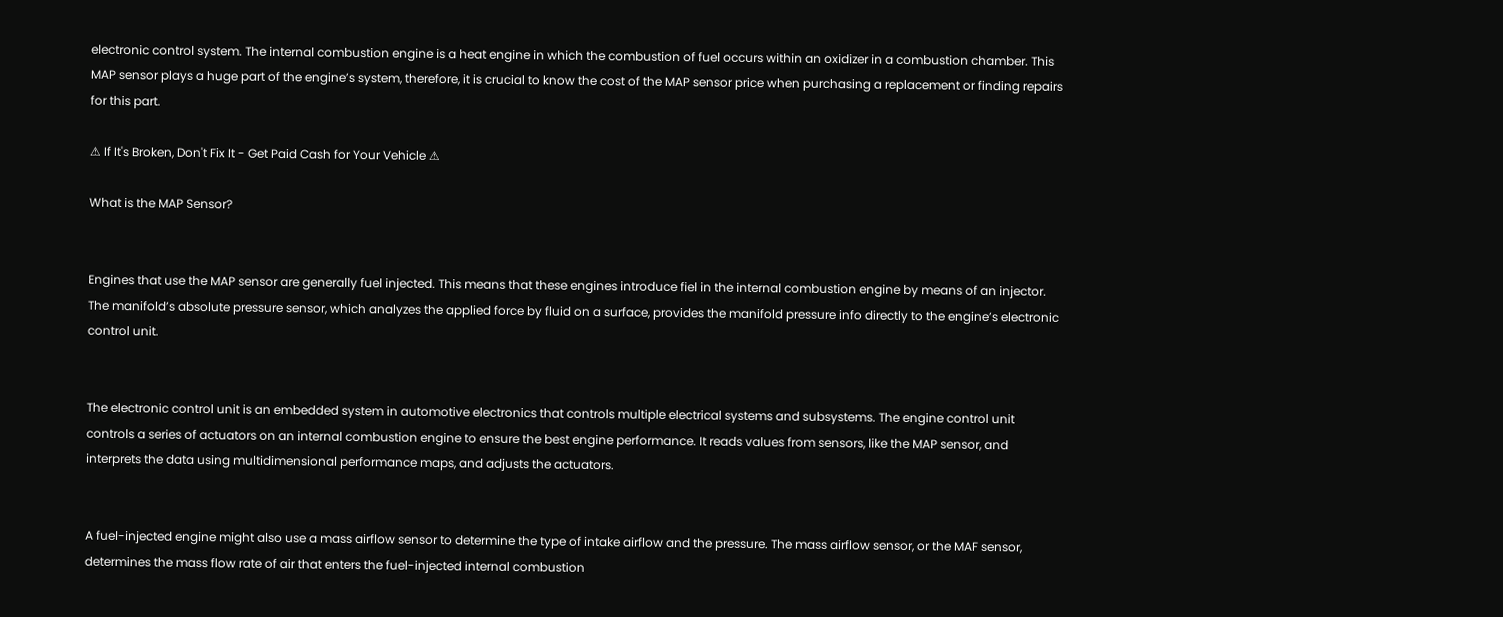electronic control system. The internal combustion engine is a heat engine in which the combustion of fuel occurs within an oxidizer in a combustion chamber. This MAP sensor plays a huge part of the engine’s system, therefore, it is crucial to know the cost of the MAP sensor price when purchasing a replacement or finding repairs for this part.

⚠ If It's Broken, Don't Fix It - Get Paid Cash for Your Vehicle ⚠

What is the MAP Sensor?


Engines that use the MAP sensor are generally fuel injected. This means that these engines introduce fiel in the internal combustion engine by means of an injector. The manifold’s absolute pressure sensor, which analyzes the applied force by fluid on a surface, provides the manifold pressure info directly to the engine’s electronic control unit.


The electronic control unit is an embedded system in automotive electronics that controls multiple electrical systems and subsystems. The engine control unit controls a series of actuators on an internal combustion engine to ensure the best engine performance. It reads values from sensors, like the MAP sensor, and interprets the data using multidimensional performance maps, and adjusts the actuators.


A fuel-injected engine might also use a mass airflow sensor to determine the type of intake airflow and the pressure. The mass airflow sensor, or the MAF sensor, determines the mass flow rate of air that enters the fuel-injected internal combustion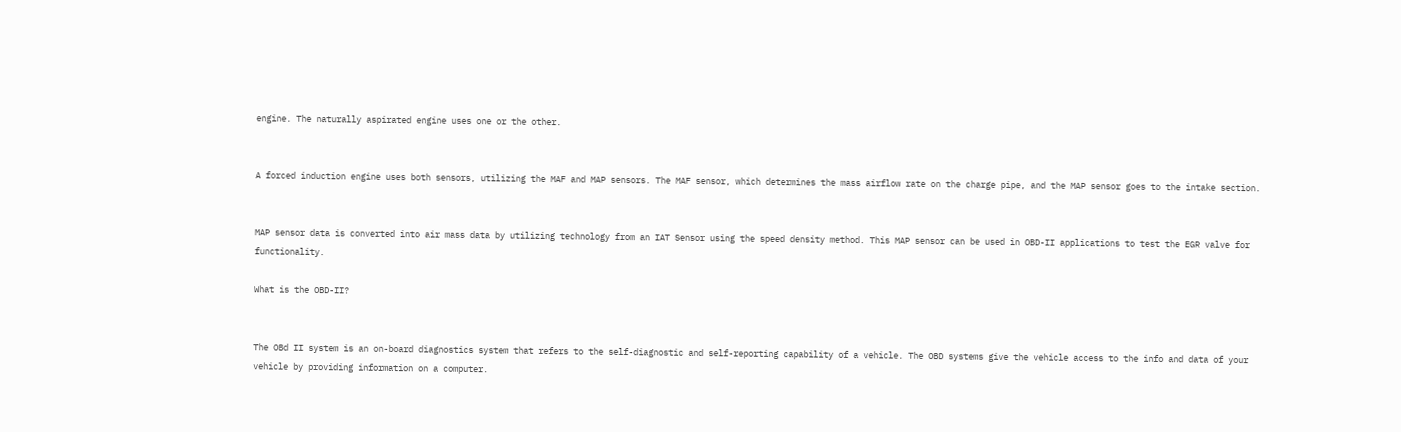engine. The naturally aspirated engine uses one or the other.


A forced induction engine uses both sensors, utilizing the MAF and MAP sensors. The MAF sensor, which determines the mass airflow rate on the charge pipe, and the MAP sensor goes to the intake section.


MAP sensor data is converted into air mass data by utilizing technology from an IAT Sensor using the speed density method. This MAP sensor can be used in OBD-II applications to test the EGR valve for functionality.

What is the OBD-II?


The OBd II system is an on-board diagnostics system that refers to the self-diagnostic and self-reporting capability of a vehicle. The OBD systems give the vehicle access to the info and data of your vehicle by providing information on a computer.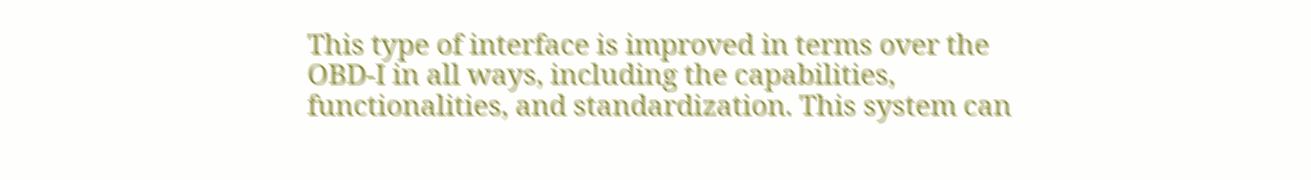This type of interface is improved in terms over the OBD-I in all ways, including the capabilities, functionalities, and standardization. This system can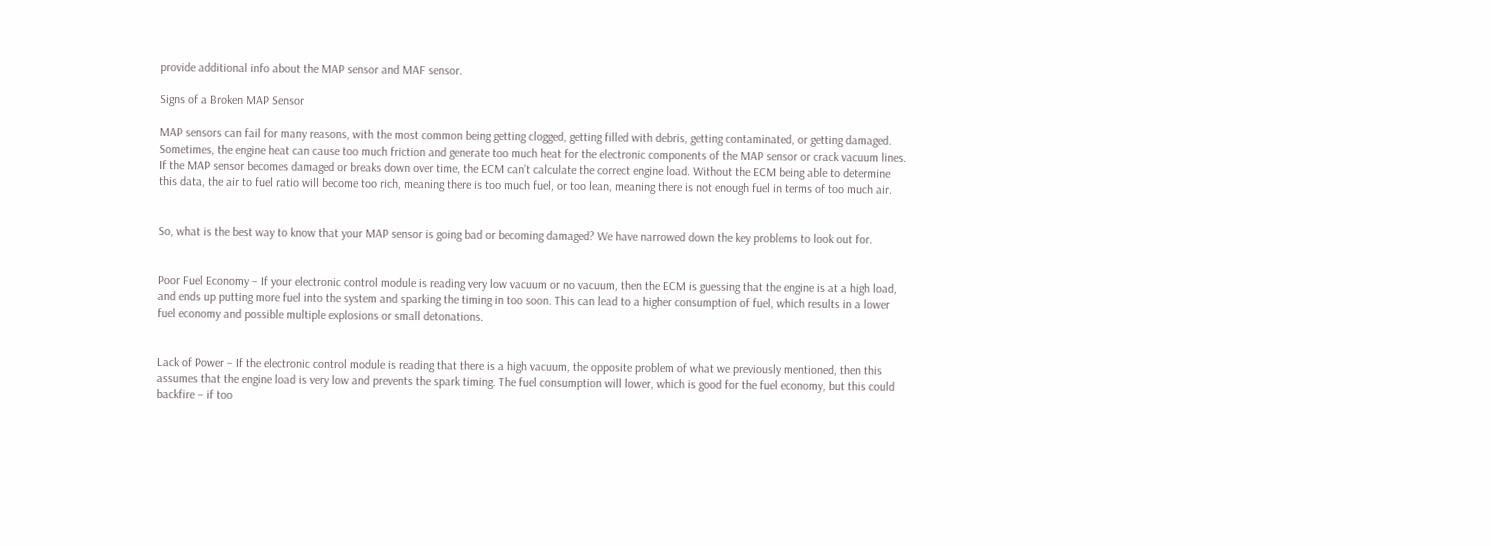provide additional info about the MAP sensor and MAF sensor.

Signs of a Broken MAP Sensor

MAP sensors can fail for many reasons, with the most common being getting clogged, getting filled with debris, getting contaminated, or getting damaged. Sometimes, the engine heat can cause too much friction and generate too much heat for the electronic components of the MAP sensor or crack vacuum lines. If the MAP sensor becomes damaged or breaks down over time, the ECM can’t calculate the correct engine load. Without the ECM being able to determine this data, the air to fuel ratio will become too rich, meaning there is too much fuel, or too lean, meaning there is not enough fuel in terms of too much air.


So, what is the best way to know that your MAP sensor is going bad or becoming damaged? We have narrowed down the key problems to look out for.


Poor Fuel Economy – If your electronic control module is reading very low vacuum or no vacuum, then the ECM is guessing that the engine is at a high load, and ends up putting more fuel into the system and sparking the timing in too soon. This can lead to a higher consumption of fuel, which results in a lower fuel economy and possible multiple explosions or small detonations.


Lack of Power – If the electronic control module is reading that there is a high vacuum, the opposite problem of what we previously mentioned, then this assumes that the engine load is very low and prevents the spark timing. The fuel consumption will lower, which is good for the fuel economy, but this could backfire – if too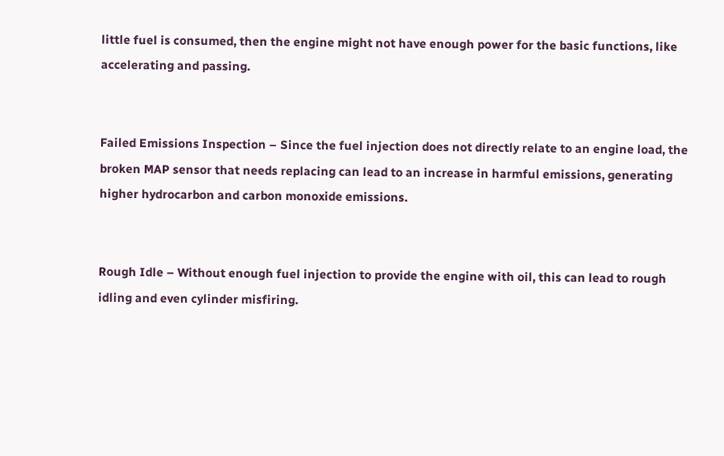little fuel is consumed, then the engine might not have enough power for the basic functions, like accelerating and passing.


Failed Emissions Inspection – Since the fuel injection does not directly relate to an engine load, the broken MAP sensor that needs replacing can lead to an increase in harmful emissions, generating higher hydrocarbon and carbon monoxide emissions.


Rough Idle – Without enough fuel injection to provide the engine with oil, this can lead to rough idling and even cylinder misfiring.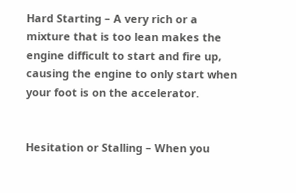Hard Starting – A very rich or a mixture that is too lean makes the engine difficult to start and fire up, causing the engine to only start when your foot is on the accelerator.


Hesitation or Stalling – When you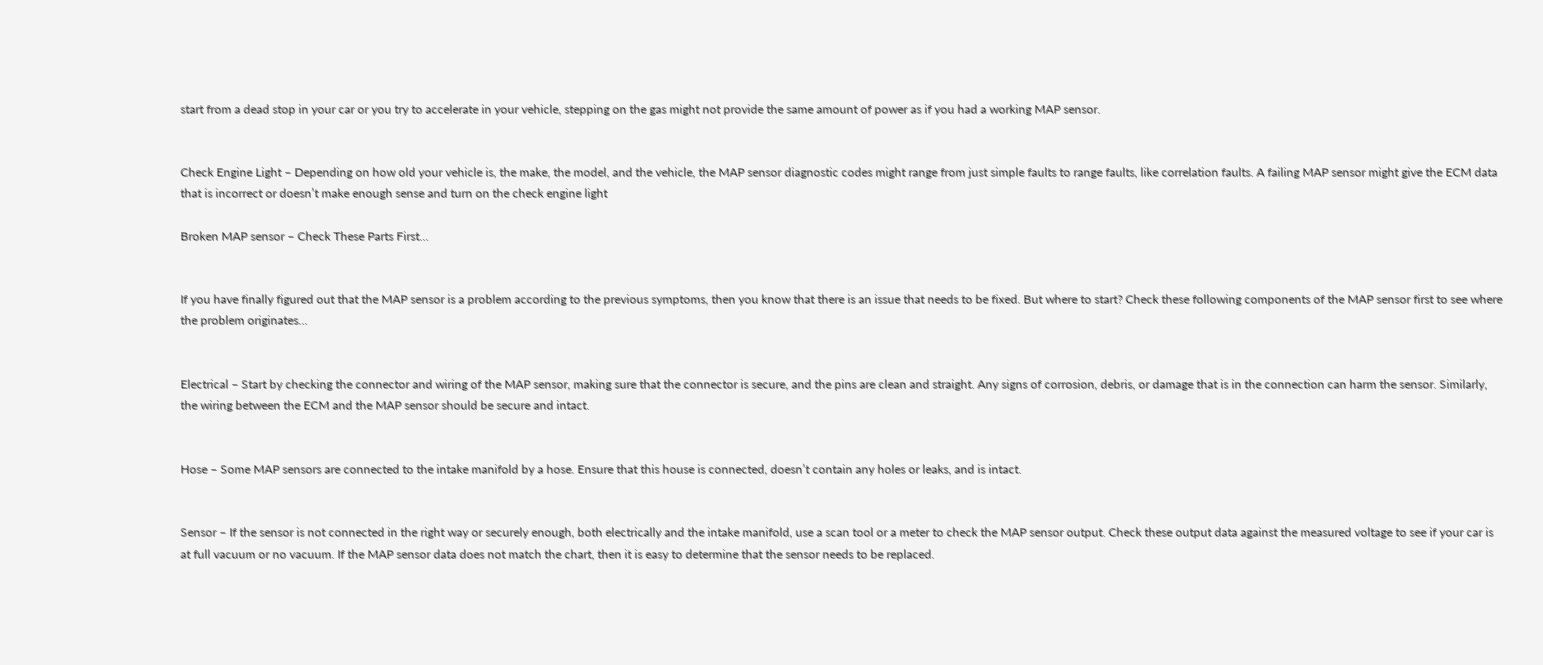start from a dead stop in your car or you try to accelerate in your vehicle, stepping on the gas might not provide the same amount of power as if you had a working MAP sensor.


Check Engine Light – Depending on how old your vehicle is, the make, the model, and the vehicle, the MAP sensor diagnostic codes might range from just simple faults to range faults, like correlation faults. A failing MAP sensor might give the ECM data that is incorrect or doesn’t make enough sense and turn on the check engine light

Broken MAP sensor – Check These Parts First…


If you have finally figured out that the MAP sensor is a problem according to the previous symptoms, then you know that there is an issue that needs to be fixed. But where to start? Check these following components of the MAP sensor first to see where the problem originates…


Electrical – Start by checking the connector and wiring of the MAP sensor, making sure that the connector is secure, and the pins are clean and straight. Any signs of corrosion, debris, or damage that is in the connection can harm the sensor. Similarly, the wiring between the ECM and the MAP sensor should be secure and intact.


Hose – Some MAP sensors are connected to the intake manifold by a hose. Ensure that this house is connected, doesn’t contain any holes or leaks, and is intact.


Sensor – If the sensor is not connected in the right way or securely enough, both electrically and the intake manifold, use a scan tool or a meter to check the MAP sensor output. Check these output data against the measured voltage to see if your car is at full vacuum or no vacuum. If the MAP sensor data does not match the chart, then it is easy to determine that the sensor needs to be replaced.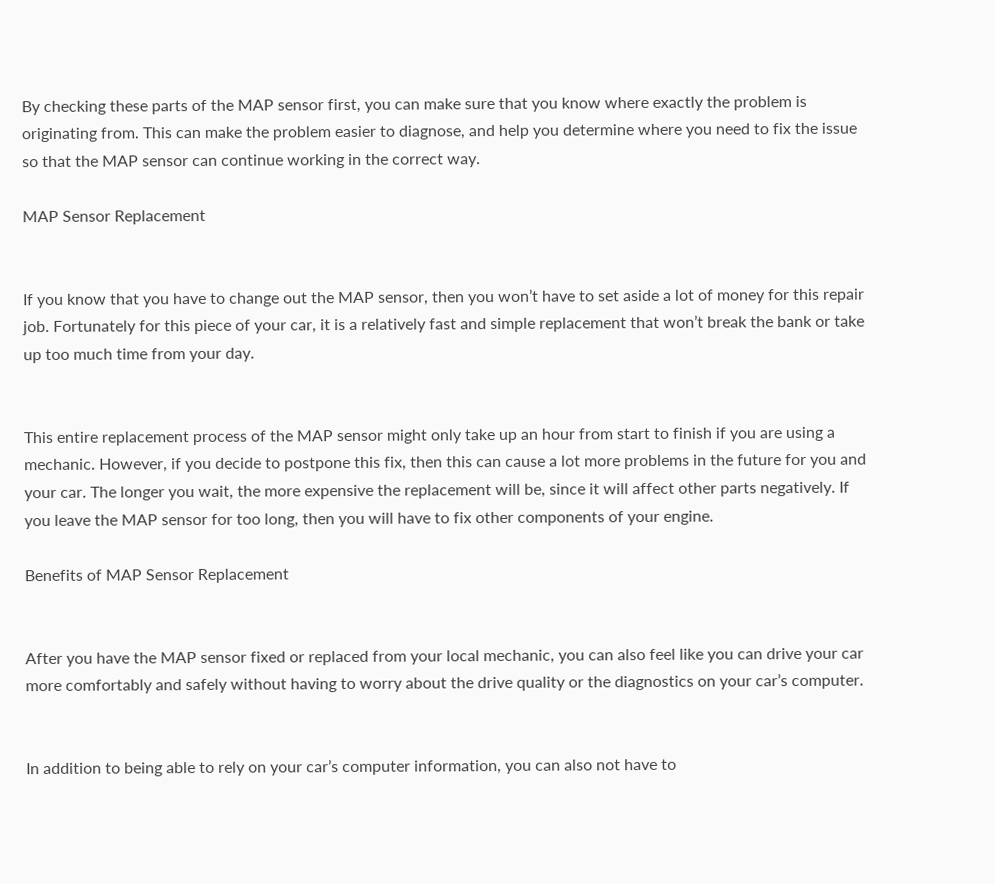By checking these parts of the MAP sensor first, you can make sure that you know where exactly the problem is originating from. This can make the problem easier to diagnose, and help you determine where you need to fix the issue so that the MAP sensor can continue working in the correct way.

MAP Sensor Replacement


If you know that you have to change out the MAP sensor, then you won’t have to set aside a lot of money for this repair job. Fortunately for this piece of your car, it is a relatively fast and simple replacement that won’t break the bank or take up too much time from your day.


This entire replacement process of the MAP sensor might only take up an hour from start to finish if you are using a mechanic. However, if you decide to postpone this fix, then this can cause a lot more problems in the future for you and your car. The longer you wait, the more expensive the replacement will be, since it will affect other parts negatively. If you leave the MAP sensor for too long, then you will have to fix other components of your engine.

Benefits of MAP Sensor Replacement


After you have the MAP sensor fixed or replaced from your local mechanic, you can also feel like you can drive your car more comfortably and safely without having to worry about the drive quality or the diagnostics on your car’s computer.


In addition to being able to rely on your car’s computer information, you can also not have to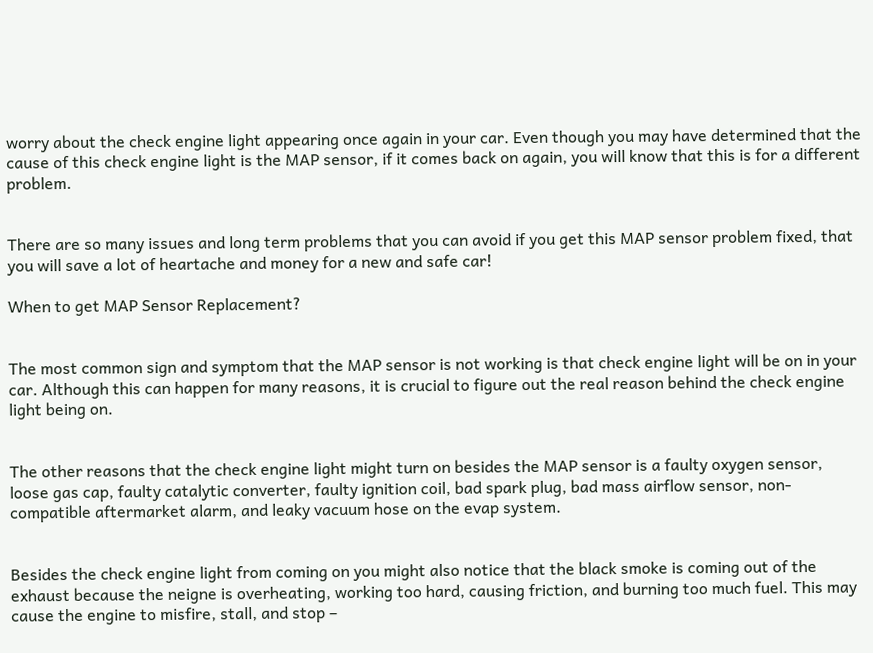worry about the check engine light appearing once again in your car. Even though you may have determined that the cause of this check engine light is the MAP sensor, if it comes back on again, you will know that this is for a different problem.


There are so many issues and long term problems that you can avoid if you get this MAP sensor problem fixed, that you will save a lot of heartache and money for a new and safe car!

When to get MAP Sensor Replacement?


The most common sign and symptom that the MAP sensor is not working is that check engine light will be on in your car. Although this can happen for many reasons, it is crucial to figure out the real reason behind the check engine light being on.


The other reasons that the check engine light might turn on besides the MAP sensor is a faulty oxygen sensor, loose gas cap, faulty catalytic converter, faulty ignition coil, bad spark plug, bad mass airflow sensor, non-compatible aftermarket alarm, and leaky vacuum hose on the evap system.


Besides the check engine light from coming on you might also notice that the black smoke is coming out of the exhaust because the neigne is overheating, working too hard, causing friction, and burning too much fuel. This may cause the engine to misfire, stall, and stop –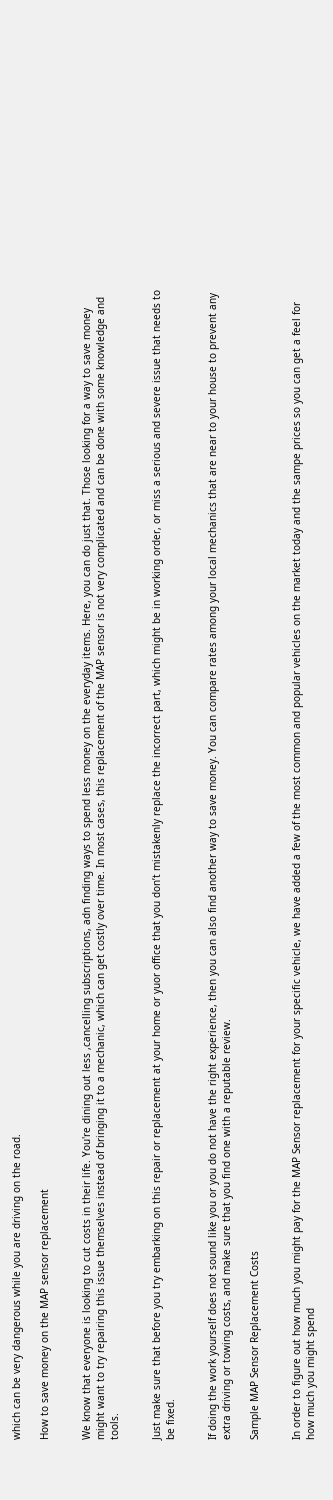which can be very dangerous while you are driving on the road.

How to save money on the MAP sensor replacement


We know that everyone is looking to cut costs in their life. You're dining out less ,cancelling subscriptions, adn finding ways to spend less money on the everyday items. Here, you can do just that. Those looking for a way to save money might want to try repairing this issue themselves instead of bringing it to a mechanic, which can get costly over time. In most cases, this replacement of the MAP sensor is not very complicated and can be done with some knowledge and tools.


Just make sure that before you try embarking on this repair or replacement at your home or yuor office that you don’t mistakenly replace the incorrect part, which might be in working order, or miss a serious and severe issue that needs to be fixed.


If doing the work yourself does not sound like you or you do not have the right experience, then you can also find another way to save money. You can compare rates among your local mechanics that are near to your house to prevent any extra driving or towing costs, and make sure that you find one with a reputable review.

Sample MAP Sensor Replacement Costs


In order to figure out how much you might pay for the MAP Sensor replacement for your specific vehicle, we have added a few of the most common and popular vehicles on the market today and the sampe prices so you can get a feel for how much you might spend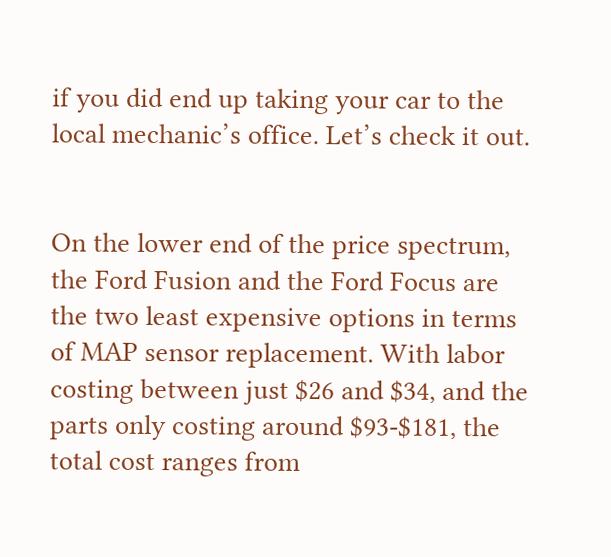if you did end up taking your car to the local mechanic’s office. Let’s check it out.


On the lower end of the price spectrum, the Ford Fusion and the Ford Focus are the two least expensive options in terms of MAP sensor replacement. With labor costing between just $26 and $34, and the parts only costing around $93-$181, the total cost ranges from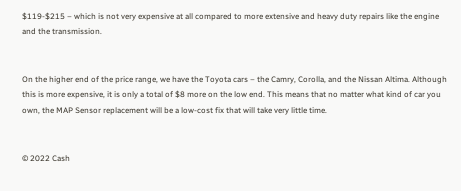$119-$215 – which is not very expensive at all compared to more extensive and heavy duty repairs like the engine and the transmission.


On the higher end of the price range, we have the Toyota cars – the Camry, Corolla, and the Nissan Altima. Although this is more expensive, it is only a total of $8 more on the low end. This means that no matter what kind of car you own, the MAP Sensor replacement will be a low-cost fix that will take very little time.


© 2022 Cash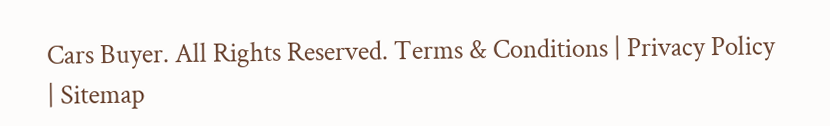Cars Buyer. All Rights Reserved. Terms & Conditions | Privacy Policy | Sitemap